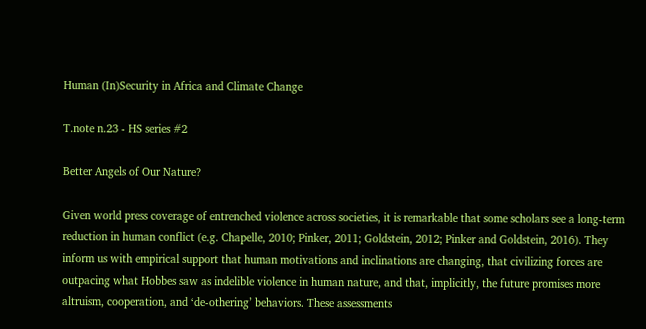Human (In)Security in Africa and Climate Change

T.note n.23 - HS series #2

Better Angels of Our Nature?

Given world press coverage of entrenched violence across societies, it is remarkable that some scholars see a long-term reduction in human conflict (e.g. Chapelle, 2010; Pinker, 2011; Goldstein, 2012; Pinker and Goldstein, 2016). They inform us with empirical support that human motivations and inclinations are changing, that civilizing forces are outpacing what Hobbes saw as indelible violence in human nature, and that, implicitly, the future promises more altruism, cooperation, and ‘de-othering’ behaviors. These assessments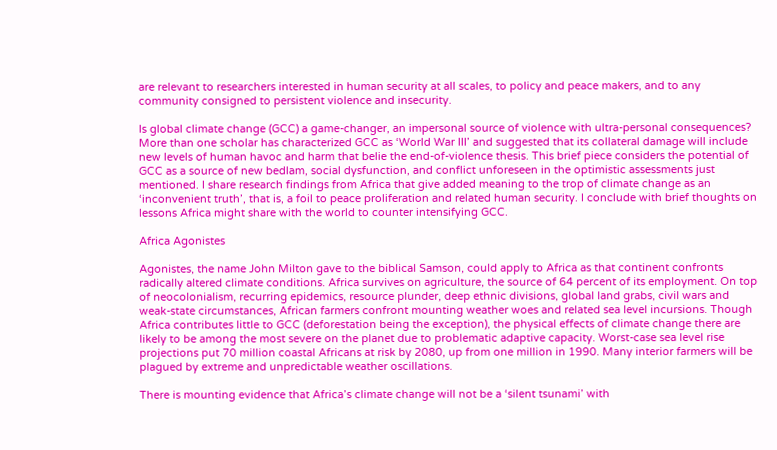are relevant to researchers interested in human security at all scales, to policy and peace makers, and to any community consigned to persistent violence and insecurity.

Is global climate change (GCC) a game-changer, an impersonal source of violence with ultra-personal consequences? More than one scholar has characterized GCC as ‘World War III’ and suggested that its collateral damage will include new levels of human havoc and harm that belie the end-of-violence thesis. This brief piece considers the potential of GCC as a source of new bedlam, social dysfunction, and conflict unforeseen in the optimistic assessments just mentioned. I share research findings from Africa that give added meaning to the trop of climate change as an ‘inconvenient truth’, that is, a foil to peace proliferation and related human security. I conclude with brief thoughts on lessons Africa might share with the world to counter intensifying GCC.

Africa Agonistes

Agonistes, the name John Milton gave to the biblical Samson, could apply to Africa as that continent confronts radically altered climate conditions. Africa survives on agriculture, the source of 64 percent of its employment. On top of neocolonialism, recurring epidemics, resource plunder, deep ethnic divisions, global land grabs, civil wars and weak-state circumstances, African farmers confront mounting weather woes and related sea level incursions. Though Africa contributes little to GCC (deforestation being the exception), the physical effects of climate change there are likely to be among the most severe on the planet due to problematic adaptive capacity. Worst-case sea level rise projections put 70 million coastal Africans at risk by 2080, up from one million in 1990. Many interior farmers will be plagued by extreme and unpredictable weather oscillations.

There is mounting evidence that Africa’s climate change will not be a ‘silent tsunami’ with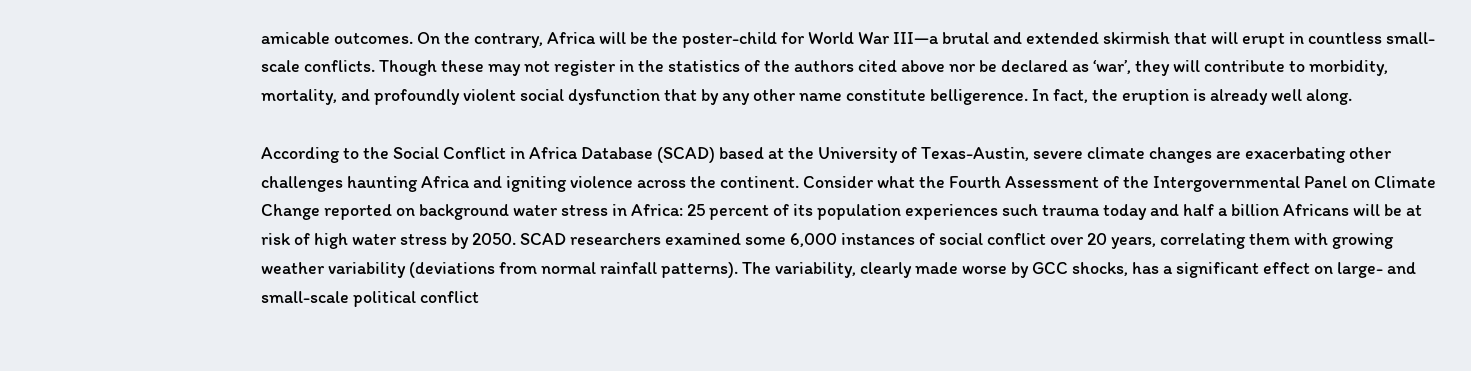amicable outcomes. On the contrary, Africa will be the poster-child for World War III—a brutal and extended skirmish that will erupt in countless small-scale conflicts. Though these may not register in the statistics of the authors cited above nor be declared as ‘war’, they will contribute to morbidity, mortality, and profoundly violent social dysfunction that by any other name constitute belligerence. In fact, the eruption is already well along.

According to the Social Conflict in Africa Database (SCAD) based at the University of Texas-Austin, severe climate changes are exacerbating other challenges haunting Africa and igniting violence across the continent. Consider what the Fourth Assessment of the Intergovernmental Panel on Climate Change reported on background water stress in Africa: 25 percent of its population experiences such trauma today and half a billion Africans will be at risk of high water stress by 2050. SCAD researchers examined some 6,000 instances of social conflict over 20 years, correlating them with growing weather variability (deviations from normal rainfall patterns). The variability, clearly made worse by GCC shocks, has a significant effect on large- and small-scale political conflict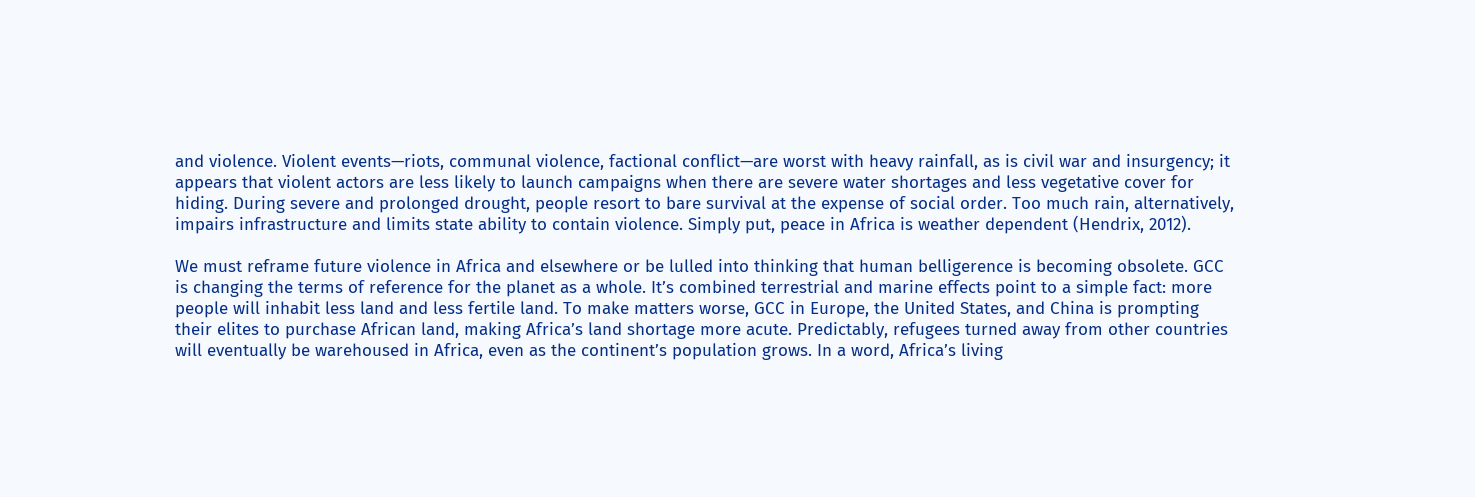and violence. Violent events—riots, communal violence, factional conflict—are worst with heavy rainfall, as is civil war and insurgency; it appears that violent actors are less likely to launch campaigns when there are severe water shortages and less vegetative cover for hiding. During severe and prolonged drought, people resort to bare survival at the expense of social order. Too much rain, alternatively, impairs infrastructure and limits state ability to contain violence. Simply put, peace in Africa is weather dependent (Hendrix, 2012).

We must reframe future violence in Africa and elsewhere or be lulled into thinking that human belligerence is becoming obsolete. GCC is changing the terms of reference for the planet as a whole. It’s combined terrestrial and marine effects point to a simple fact: more people will inhabit less land and less fertile land. To make matters worse, GCC in Europe, the United States, and China is prompting their elites to purchase African land, making Africa’s land shortage more acute. Predictably, refugees turned away from other countries will eventually be warehoused in Africa, even as the continent’s population grows. In a word, Africa’s living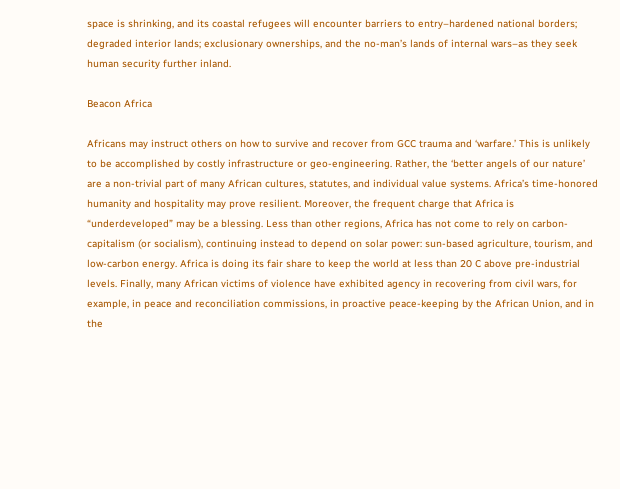space is shrinking, and its coastal refugees will encounter barriers to entry–hardened national borders; degraded interior lands; exclusionary ownerships, and the no-man’s lands of internal wars–as they seek human security further inland.

Beacon Africa

Africans may instruct others on how to survive and recover from GCC trauma and ‘warfare.’ This is unlikely to be accomplished by costly infrastructure or geo-engineering. Rather, the ‘better angels of our nature’ are a non-trivial part of many African cultures, statutes, and individual value systems. Africa’s time-honored humanity and hospitality may prove resilient. Moreover, the frequent charge that Africa is “underdeveloped” may be a blessing. Less than other regions, Africa has not come to rely on carbon-capitalism (or socialism), continuing instead to depend on solar power: sun-based agriculture, tourism, and low-carbon energy. Africa is doing its fair share to keep the world at less than 20 C above pre-industrial levels. Finally, many African victims of violence have exhibited agency in recovering from civil wars, for example, in peace and reconciliation commissions, in proactive peace-keeping by the African Union, and in the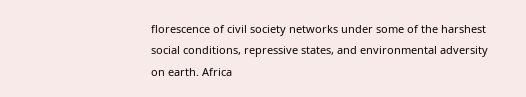florescence of civil society networks under some of the harshest social conditions, repressive states, and environmental adversity on earth. Africa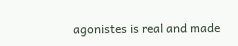agonistes is real and made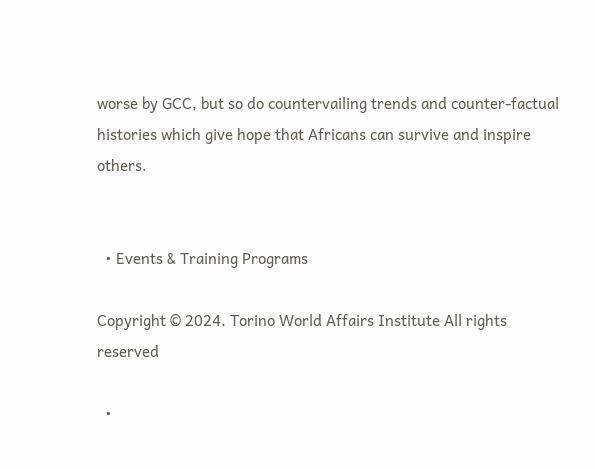worse by GCC, but so do countervailing trends and counter-factual histories which give hope that Africans can survive and inspire others.


  • Events & Training Programs

Copyright © 2024. Torino World Affairs Institute All rights reserved

  •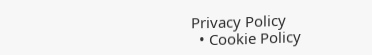Privacy Policy
  • Cookie Policy